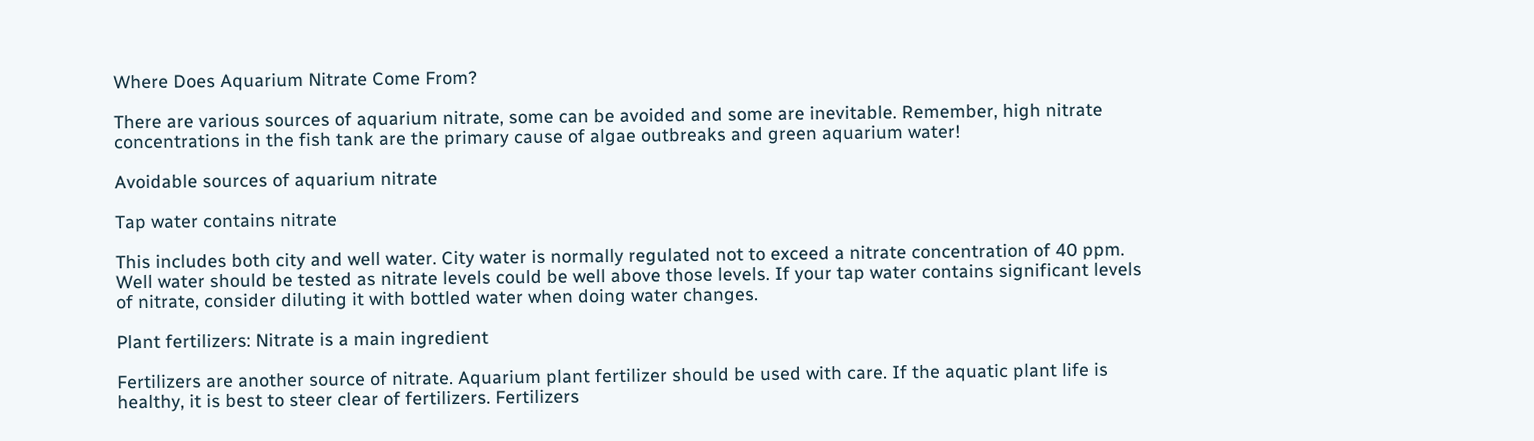Where Does Aquarium Nitrate Come From?

There are various sources of aquarium nitrate, some can be avoided and some are inevitable. Remember, high nitrate concentrations in the fish tank are the primary cause of algae outbreaks and green aquarium water!

Avoidable sources of aquarium nitrate

Tap water contains nitrate

This includes both city and well water. City water is normally regulated not to exceed a nitrate concentration of 40 ppm. Well water should be tested as nitrate levels could be well above those levels. If your tap water contains significant levels of nitrate, consider diluting it with bottled water when doing water changes.

Plant fertilizers: Nitrate is a main ingredient

Fertilizers are another source of nitrate. Aquarium plant fertilizer should be used with care. If the aquatic plant life is healthy, it is best to steer clear of fertilizers. Fertilizers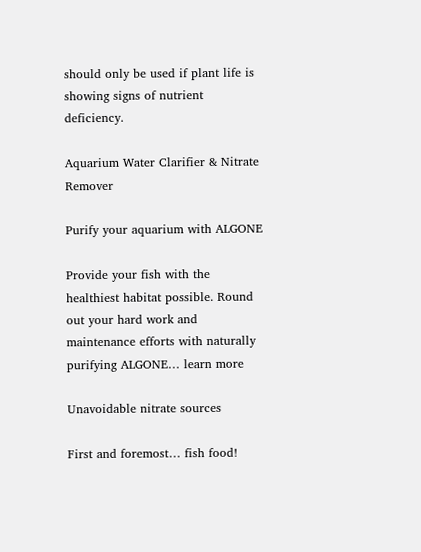should only be used if plant life is showing signs of nutrient deficiency.

Aquarium Water Clarifier & Nitrate Remover

Purify your aquarium with ALGONE

Provide your fish with the healthiest habitat possible. Round out your hard work and maintenance efforts with naturally purifying ALGONE… learn more

Unavoidable nitrate sources

First and foremost… fish food!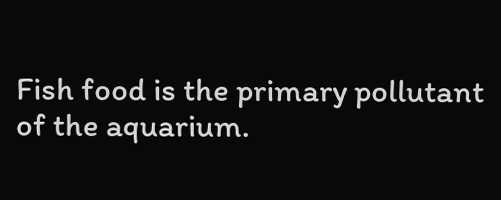Fish food is the primary pollutant of the aquarium.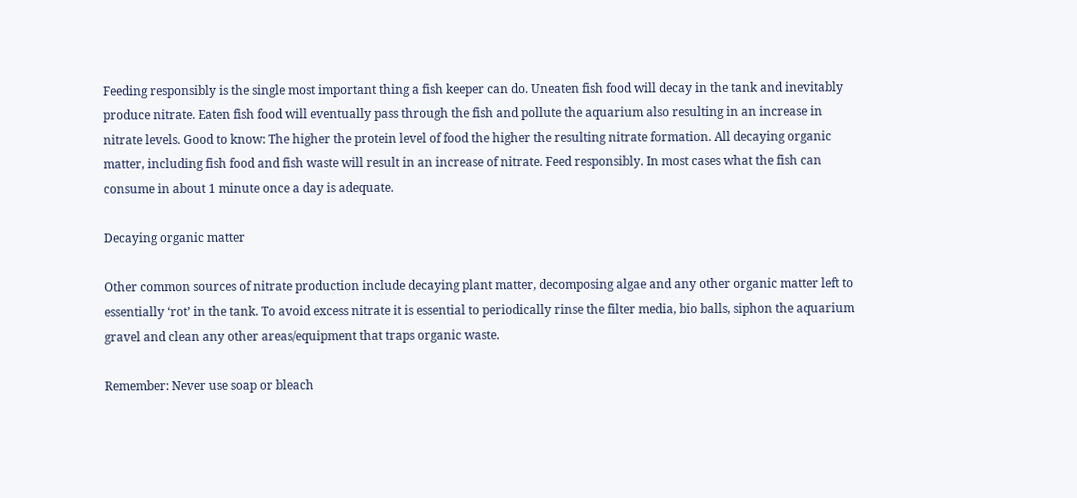Feeding responsibly is the single most important thing a fish keeper can do. Uneaten fish food will decay in the tank and inevitably produce nitrate. Eaten fish food will eventually pass through the fish and pollute the aquarium also resulting in an increase in nitrate levels. Good to know: The higher the protein level of food the higher the resulting nitrate formation. All decaying organic matter, including fish food and fish waste will result in an increase of nitrate. Feed responsibly. In most cases what the fish can consume in about 1 minute once a day is adequate.

Decaying organic matter

Other common sources of nitrate production include decaying plant matter, decomposing algae and any other organic matter left to essentially ‘rot’ in the tank. To avoid excess nitrate it is essential to periodically rinse the filter media, bio balls, siphon the aquarium gravel and clean any other areas/equipment that traps organic waste.

Remember: Never use soap or bleach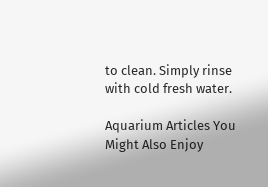to clean. Simply rinse with cold fresh water.

Aquarium Articles You Might Also Enjoy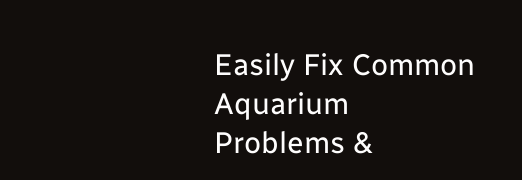Easily Fix Common Aquarium Problems &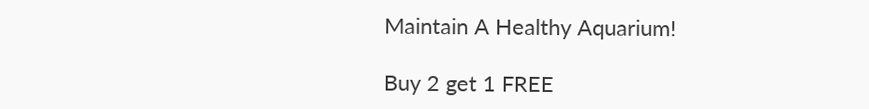Maintain A Healthy Aquarium!

Buy 2 get 1 FREE